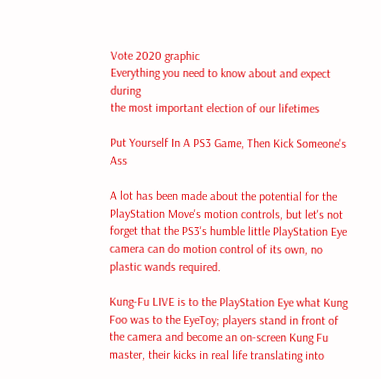Vote 2020 graphic
Everything you need to know about and expect during
the most important election of our lifetimes

Put Yourself In A PS3 Game, Then Kick Someone's Ass

A lot has been made about the potential for the PlayStation Move's motion controls, but let's not forget that the PS3's humble little PlayStation Eye camera can do motion control of its own, no plastic wands required.

Kung-Fu LIVE is to the PlayStation Eye what Kung Foo was to the EyeToy; players stand in front of the camera and become an on-screen Kung Fu master, their kicks in real life translating into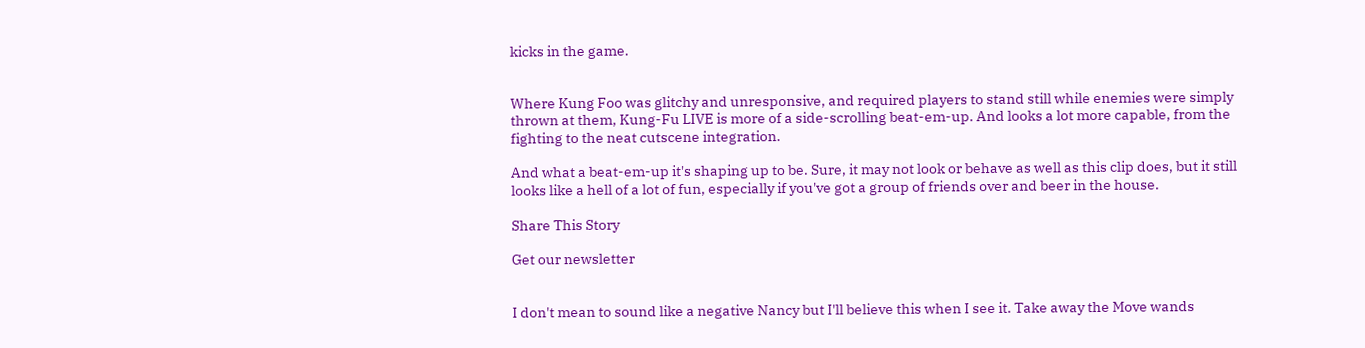kicks in the game.


Where Kung Foo was glitchy and unresponsive, and required players to stand still while enemies were simply thrown at them, Kung-Fu LIVE is more of a side-scrolling beat-em-up. And looks a lot more capable, from the fighting to the neat cutscene integration.

And what a beat-em-up it's shaping up to be. Sure, it may not look or behave as well as this clip does, but it still looks like a hell of a lot of fun, especially if you've got a group of friends over and beer in the house.

Share This Story

Get our newsletter


I don't mean to sound like a negative Nancy but I'll believe this when I see it. Take away the Move wands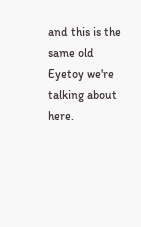and this is the same old Eyetoy we're talking about here.